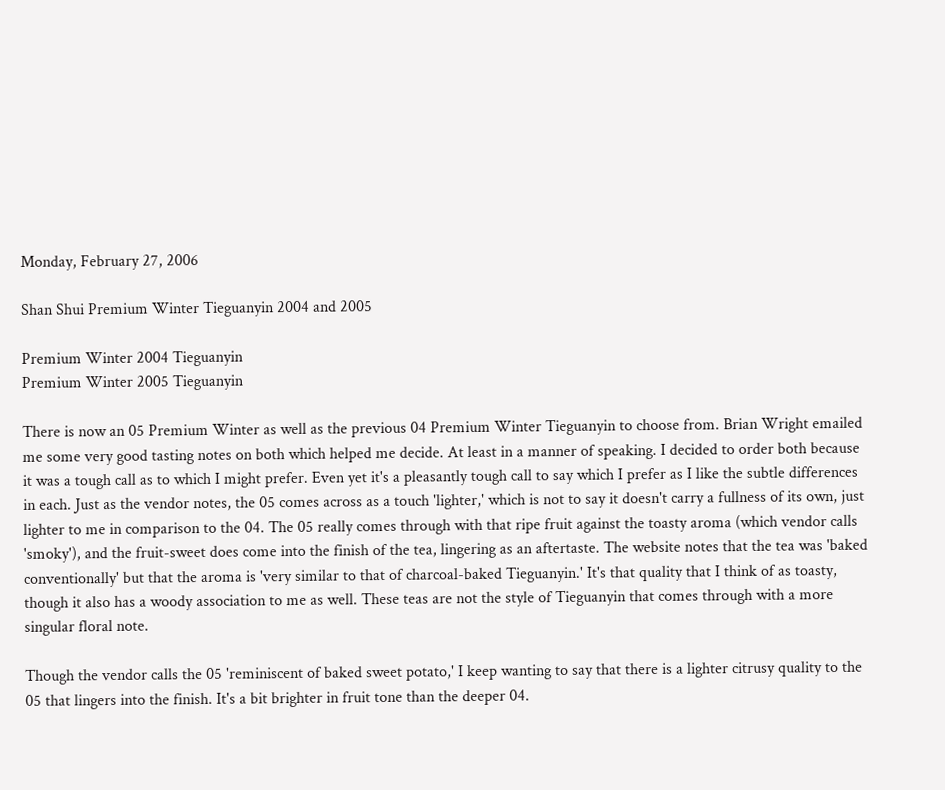Monday, February 27, 2006

Shan Shui Premium Winter Tieguanyin 2004 and 2005

Premium Winter 2004 Tieguanyin
Premium Winter 2005 Tieguanyin

There is now an 05 Premium Winter as well as the previous 04 Premium Winter Tieguanyin to choose from. Brian Wright emailed me some very good tasting notes on both which helped me decide. At least in a manner of speaking. I decided to order both because it was a tough call as to which I might prefer. Even yet it's a pleasantly tough call to say which I prefer as I like the subtle differences in each. Just as the vendor notes, the 05 comes across as a touch 'lighter,' which is not to say it doesn't carry a fullness of its own, just lighter to me in comparison to the 04. The 05 really comes through with that ripe fruit against the toasty aroma (which vendor calls 'smoky'), and the fruit-sweet does come into the finish of the tea, lingering as an aftertaste. The website notes that the tea was 'baked conventionally' but that the aroma is 'very similar to that of charcoal-baked Tieguanyin.' It's that quality that I think of as toasty, though it also has a woody association to me as well. These teas are not the style of Tieguanyin that comes through with a more singular floral note.

Though the vendor calls the 05 'reminiscent of baked sweet potato,' I keep wanting to say that there is a lighter citrusy quality to the 05 that lingers into the finish. It's a bit brighter in fruit tone than the deeper 04.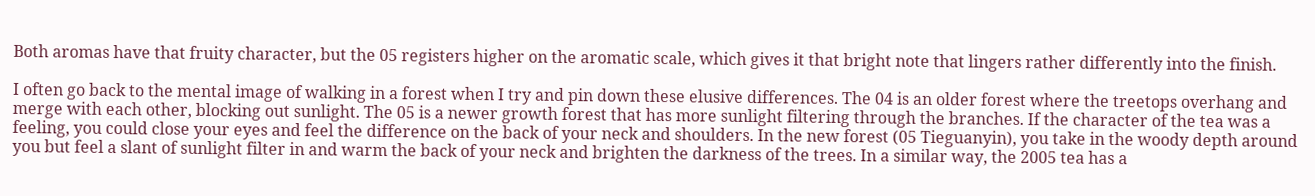Both aromas have that fruity character, but the 05 registers higher on the aromatic scale, which gives it that bright note that lingers rather differently into the finish.

I often go back to the mental image of walking in a forest when I try and pin down these elusive differences. The 04 is an older forest where the treetops overhang and merge with each other, blocking out sunlight. The 05 is a newer growth forest that has more sunlight filtering through the branches. If the character of the tea was a feeling, you could close your eyes and feel the difference on the back of your neck and shoulders. In the new forest (05 Tieguanyin), you take in the woody depth around you but feel a slant of sunlight filter in and warm the back of your neck and brighten the darkness of the trees. In a similar way, the 2005 tea has a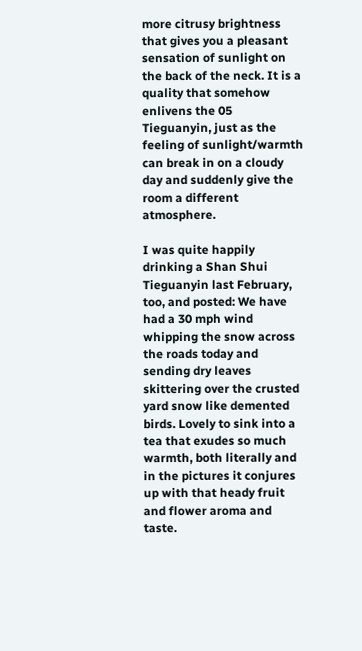more citrusy brightness that gives you a pleasant sensation of sunlight on the back of the neck. It is a quality that somehow enlivens the 05 Tieguanyin, just as the feeling of sunlight/warmth can break in on a cloudy day and suddenly give the room a different atmosphere.

I was quite happily drinking a Shan Shui Tieguanyin last February, too, and posted: We have had a 30 mph wind whipping the snow across the roads today and sending dry leaves skittering over the crusted yard snow like demented birds. Lovely to sink into a tea that exudes so much warmth, both literally and in the pictures it conjures up with that heady fruit and flower aroma and taste.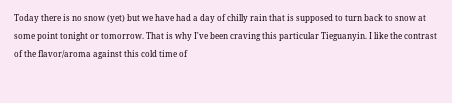Today there is no snow (yet) but we have had a day of chilly rain that is supposed to turn back to snow at some point tonight or tomorrow. That is why I've been craving this particular Tieguanyin. I like the contrast of the flavor/aroma against this cold time of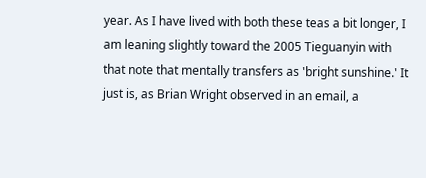year. As I have lived with both these teas a bit longer, I am leaning slightly toward the 2005 Tieguanyin with that note that mentally transfers as 'bright sunshine.' It just is, as Brian Wright observed in an email, a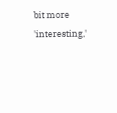bit more 'interesting,'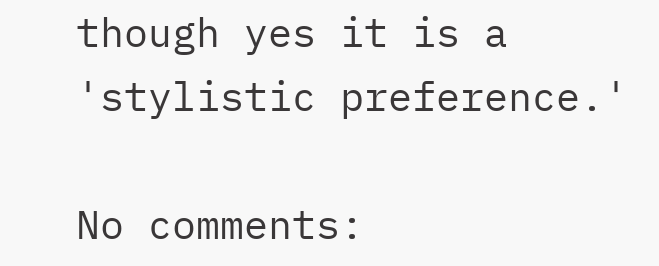though yes it is a 'stylistic preference.'

No comments: